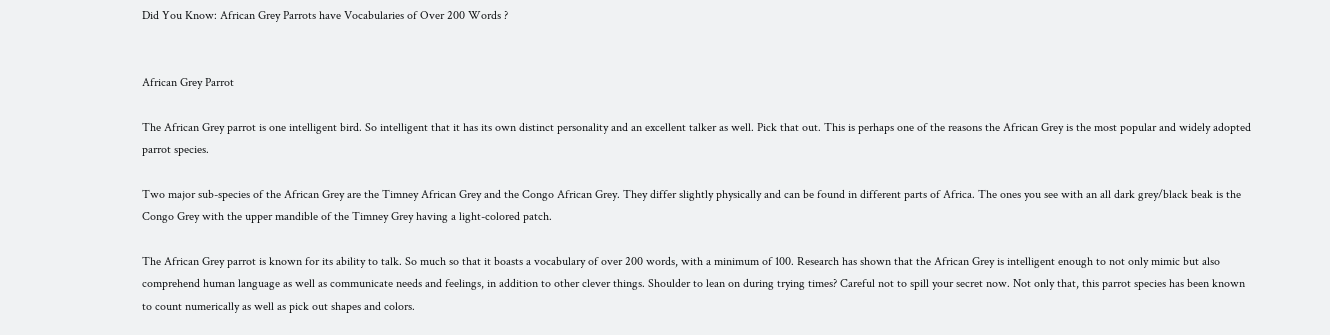Did You Know: African Grey Parrots have Vocabularies of Over 200 Words ?


African Grey Parrot

The African Grey parrot is one intelligent bird. So intelligent that it has its own distinct personality and an excellent talker as well. Pick that out. This is perhaps one of the reasons the African Grey is the most popular and widely adopted parrot species.

Two major sub-species of the African Grey are the Timney African Grey and the Congo African Grey. They differ slightly physically and can be found in different parts of Africa. The ones you see with an all dark grey/black beak is the Congo Grey with the upper mandible of the Timney Grey having a light-colored patch.

The African Grey parrot is known for its ability to talk. So much so that it boasts a vocabulary of over 200 words, with a minimum of 100. Research has shown that the African Grey is intelligent enough to not only mimic but also comprehend human language as well as communicate needs and feelings, in addition to other clever things. Shoulder to lean on during trying times? Careful not to spill your secret now. Not only that, this parrot species has been known to count numerically as well as pick out shapes and colors.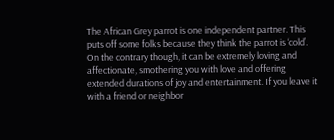The African Grey parrot is one independent partner. This puts off some folks because they think the parrot is ‘cold’. On the contrary though, it can be extremely loving and affectionate, smothering you with love and offering extended durations of joy and entertainment. If you leave it with a friend or neighbor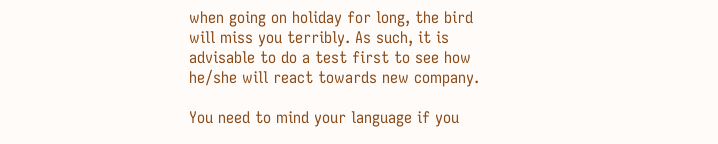when going on holiday for long, the bird will miss you terribly. As such, it is advisable to do a test first to see how he/she will react towards new company.

You need to mind your language if you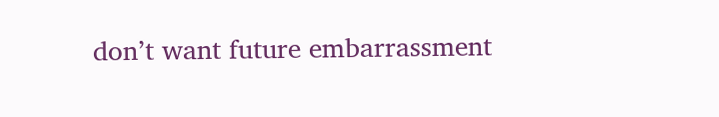don’t want future embarrassment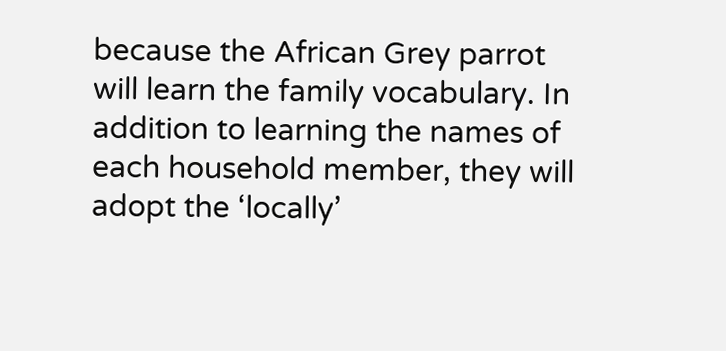because the African Grey parrot will learn the family vocabulary. In addition to learning the names of each household member, they will adopt the ‘locally’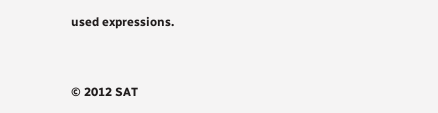used expressions.


© 2012 SAT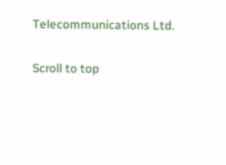Telecommunications Ltd.

Scroll to top